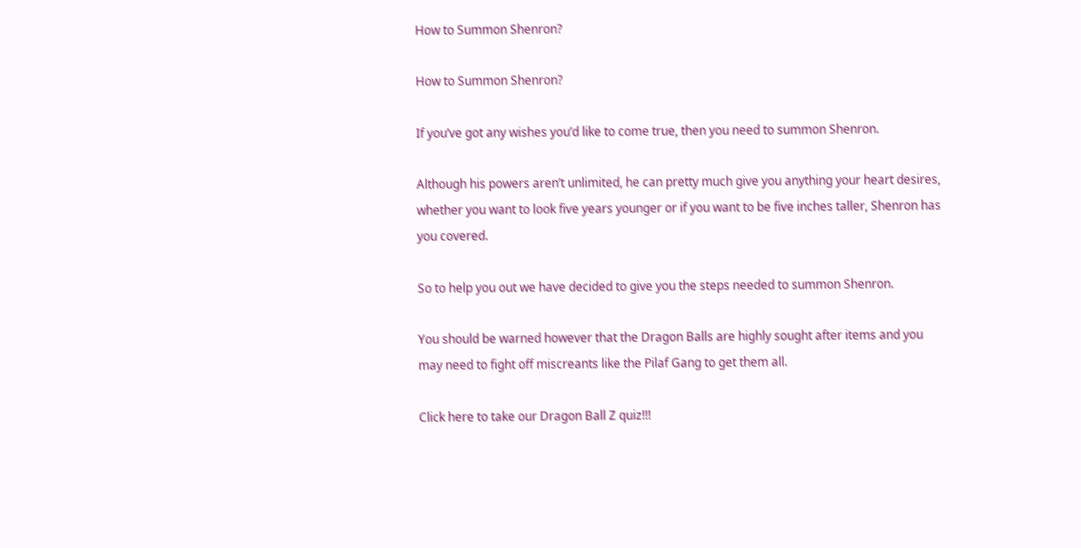How to Summon Shenron?

How to Summon Shenron?

If you’ve got any wishes you’d like to come true, then you need to summon Shenron.

Although his powers aren’t unlimited, he can pretty much give you anything your heart desires, whether you want to look five years younger or if you want to be five inches taller, Shenron has you covered.

So to help you out we have decided to give you the steps needed to summon Shenron.

You should be warned however that the Dragon Balls are highly sought after items and you may need to fight off miscreants like the Pilaf Gang to get them all.

Click here to take our Dragon Ball Z quiz!!!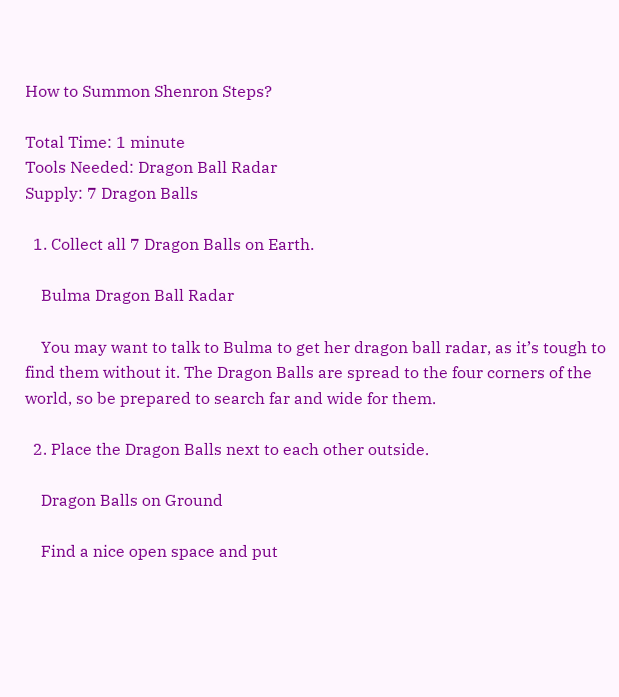How to Summon Shenron Steps?

Total Time: 1 minute
Tools Needed: Dragon Ball Radar
Supply: 7 Dragon Balls

  1. Collect all 7 Dragon Balls on Earth.

    Bulma Dragon Ball Radar

    You may want to talk to Bulma to get her dragon ball radar, as it’s tough to find them without it. The Dragon Balls are spread to the four corners of the world, so be prepared to search far and wide for them.

  2. Place the Dragon Balls next to each other outside.

    Dragon Balls on Ground

    Find a nice open space and put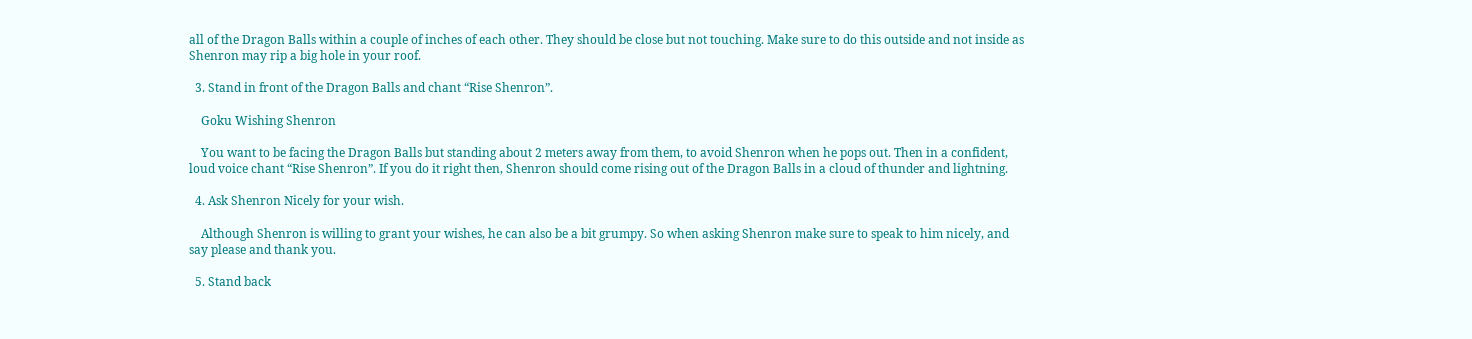all of the Dragon Balls within a couple of inches of each other. They should be close but not touching. Make sure to do this outside and not inside as Shenron may rip a big hole in your roof.

  3. Stand in front of the Dragon Balls and chant “Rise Shenron”.

    Goku Wishing Shenron

    You want to be facing the Dragon Balls but standing about 2 meters away from them, to avoid Shenron when he pops out. Then in a confident, loud voice chant “Rise Shenron”. If you do it right then, Shenron should come rising out of the Dragon Balls in a cloud of thunder and lightning.

  4. Ask Shenron Nicely for your wish.

    Although Shenron is willing to grant your wishes, he can also be a bit grumpy. So when asking Shenron make sure to speak to him nicely, and say please and thank you.

  5. Stand back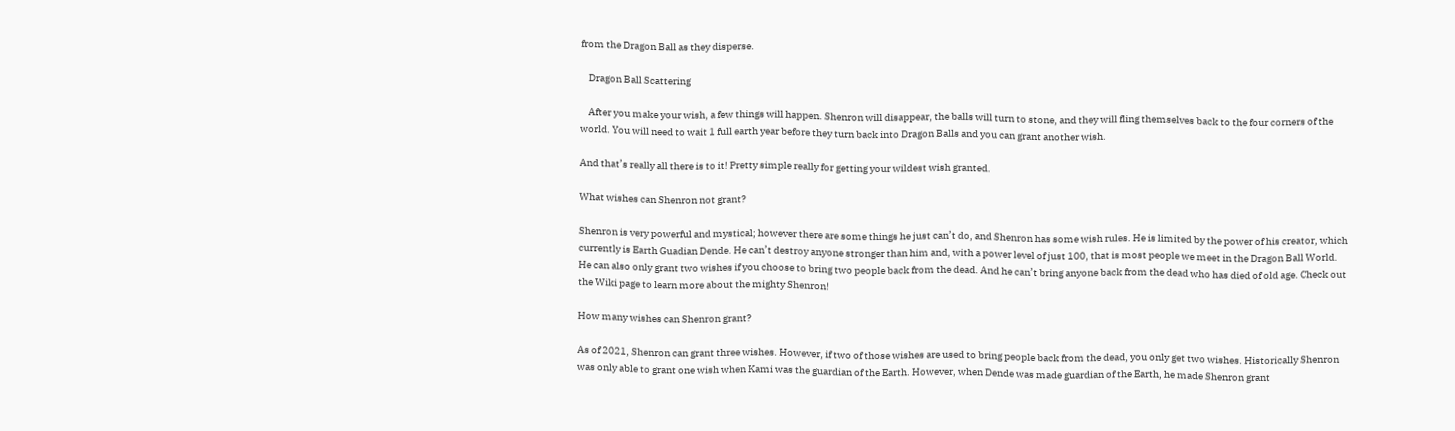from the Dragon Ball as they disperse.

    Dragon Ball Scattering

    After you make your wish, a few things will happen. Shenron will disappear, the balls will turn to stone, and they will fling themselves back to the four corners of the world. You will need to wait 1 full earth year before they turn back into Dragon Balls and you can grant another wish.

And that’s really all there is to it! Pretty simple really for getting your wildest wish granted.

What wishes can Shenron not grant?

Shenron is very powerful and mystical; however there are some things he just can’t do, and Shenron has some wish rules. He is limited by the power of his creator, which currently is Earth Guadian Dende. He can’t destroy anyone stronger than him and, with a power level of just 100, that is most people we meet in the Dragon Ball World. He can also only grant two wishes if you choose to bring two people back from the dead. And he can’t bring anyone back from the dead who has died of old age. Check out the Wiki page to learn more about the mighty Shenron!

How many wishes can Shenron grant?

As of 2021, Shenron can grant three wishes. However, if two of those wishes are used to bring people back from the dead, you only get two wishes. Historically Shenron was only able to grant one wish when Kami was the guardian of the Earth. However, when Dende was made guardian of the Earth, he made Shenron grant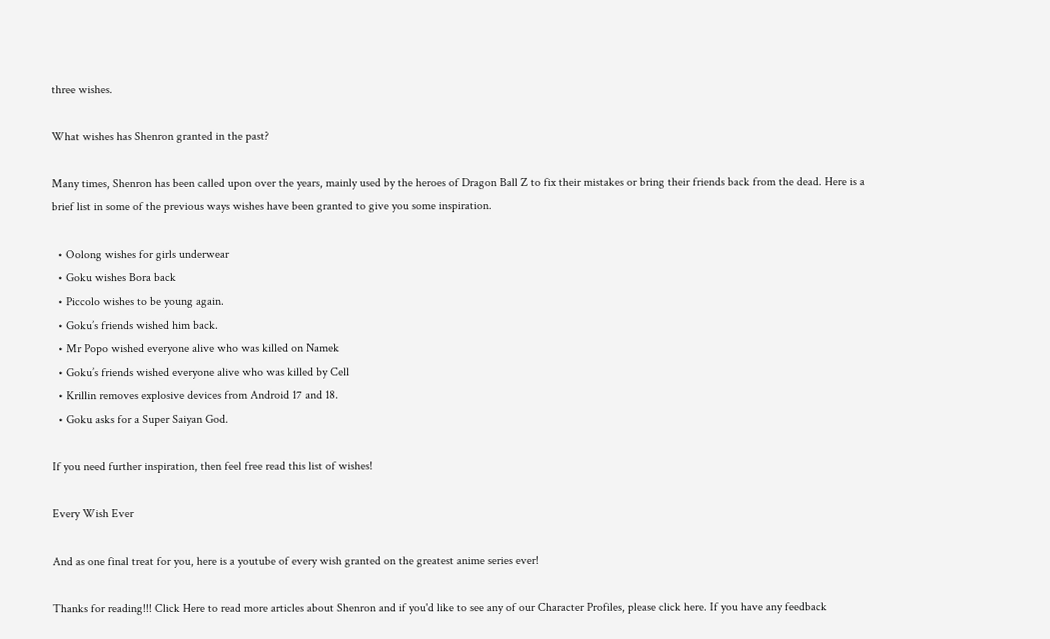three wishes.

What wishes has Shenron granted in the past?

Many times, Shenron has been called upon over the years, mainly used by the heroes of Dragon Ball Z to fix their mistakes or bring their friends back from the dead. Here is a brief list in some of the previous ways wishes have been granted to give you some inspiration.

  • Oolong wishes for girls underwear
  • Goku wishes Bora back
  • Piccolo wishes to be young again.
  • Goku’s friends wished him back.
  • Mr Popo wished everyone alive who was killed on Namek
  • Goku’s friends wished everyone alive who was killed by Cell
  • Krillin removes explosive devices from Android 17 and 18.
  • Goku asks for a Super Saiyan God.

If you need further inspiration, then feel free read this list of wishes!

Every Wish Ever

And as one final treat for you, here is a youtube of every wish granted on the greatest anime series ever!

Thanks for reading!!! Click Here to read more articles about Shenron and if you'd like to see any of our Character Profiles, please click here. If you have any feedback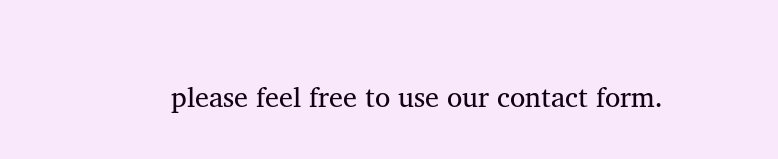please feel free to use our contact form.